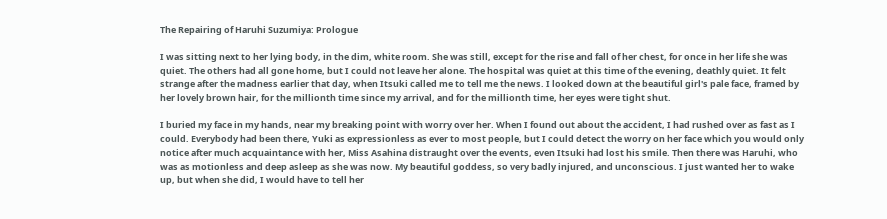The Repairing of Haruhi Suzumiya: Prologue

I was sitting next to her lying body, in the dim, white room. She was still, except for the rise and fall of her chest, for once in her life she was quiet. The others had all gone home, but I could not leave her alone. The hospital was quiet at this time of the evening, deathly quiet. It felt strange after the madness earlier that day, when Itsuki called me to tell me the news. I looked down at the beautiful girl's pale face, framed by her lovely brown hair, for the millionth time since my arrival, and for the millionth time, her eyes were tight shut.

I buried my face in my hands, near my breaking point with worry over her. When I found out about the accident, I had rushed over as fast as I could. Everybody had been there, Yuki as expressionless as ever to most people, but I could detect the worry on her face which you would only notice after much acquaintance with her, Miss Asahina distraught over the events, even Itsuki had lost his smile. Then there was Haruhi, who was as motionless and deep asleep as she was now. My beautiful goddess, so very badly injured, and unconscious. I just wanted her to wake up, but when she did, I would have to tell her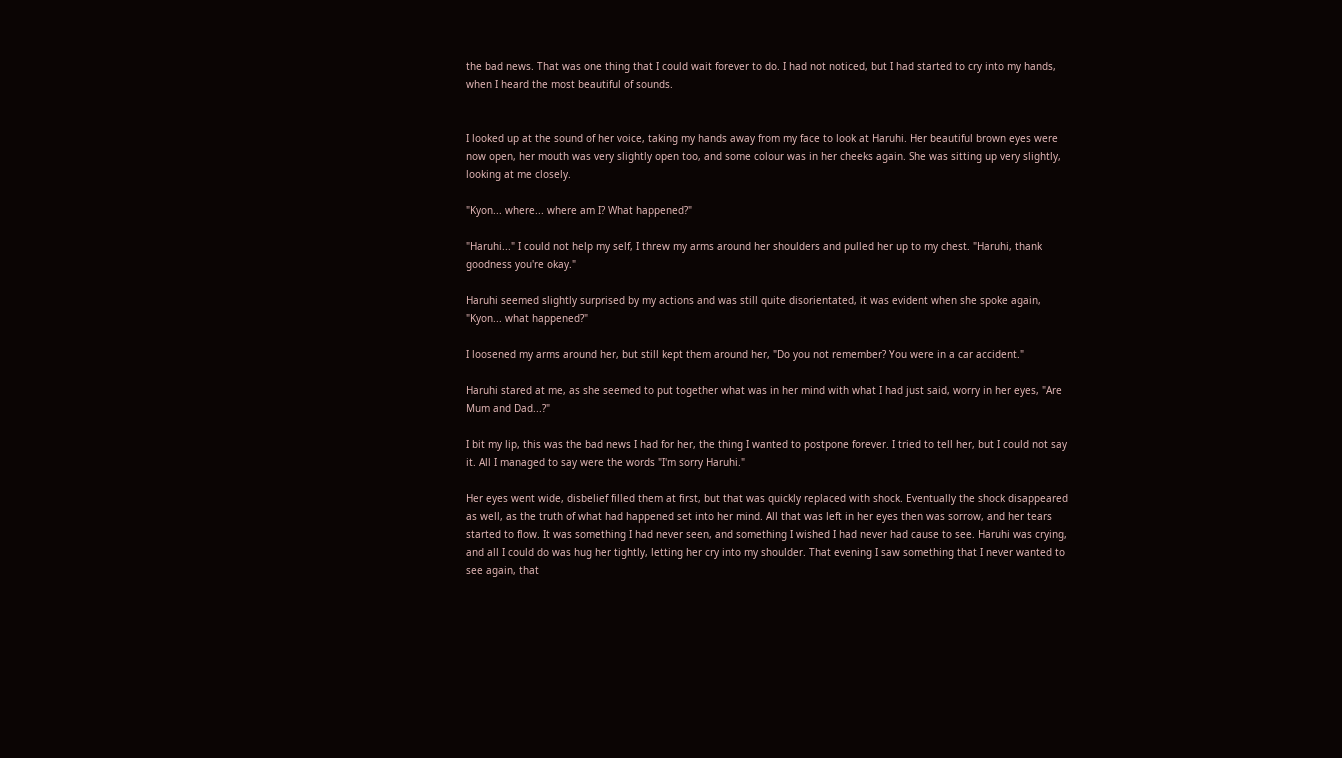the bad news. That was one thing that I could wait forever to do. I had not noticed, but I had started to cry into my hands, when I heard the most beautiful of sounds.


I looked up at the sound of her voice, taking my hands away from my face to look at Haruhi. Her beautiful brown eyes were now open, her mouth was very slightly open too, and some colour was in her cheeks again. She was sitting up very slightly, looking at me closely.

"Kyon... where... where am I? What happened?"

"Haruhi..." I could not help my self, I threw my arms around her shoulders and pulled her up to my chest. "Haruhi, thank goodness you're okay."

Haruhi seemed slightly surprised by my actions and was still quite disorientated, it was evident when she spoke again, "Kyon... what happened?"

I loosened my arms around her, but still kept them around her, "Do you not remember? You were in a car accident."

Haruhi stared at me, as she seemed to put together what was in her mind with what I had just said, worry in her eyes, "Are Mum and Dad...?"

I bit my lip, this was the bad news I had for her, the thing I wanted to postpone forever. I tried to tell her, but I could not say it. All I managed to say were the words "I'm sorry Haruhi."

Her eyes went wide, disbelief filled them at first, but that was quickly replaced with shock. Eventually the shock disappeared as well, as the truth of what had happened set into her mind. All that was left in her eyes then was sorrow, and her tears started to flow. It was something I had never seen, and something I wished I had never had cause to see. Haruhi was crying, and all I could do was hug her tightly, letting her cry into my shoulder. That evening I saw something that I never wanted to see again, that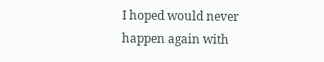I hoped would never happen again with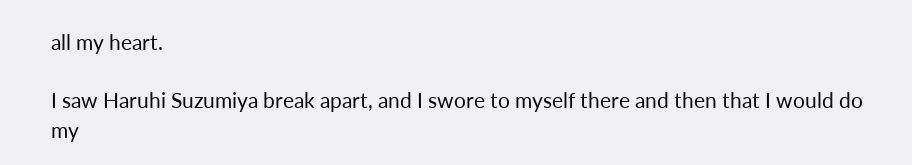all my heart.

I saw Haruhi Suzumiya break apart, and I swore to myself there and then that I would do my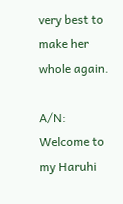very best to make her whole again.

A/N: Welcome to my Haruhi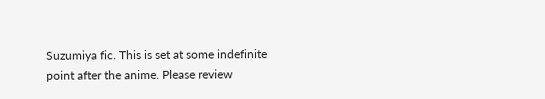Suzumiya fic. This is set at some indefinite point after the anime. Please review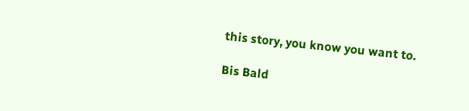this story, you know you want to.

Bis Bald